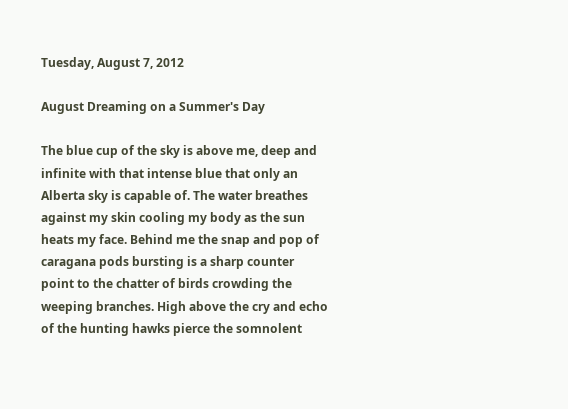Tuesday, August 7, 2012

August Dreaming on a Summer's Day

The blue cup of the sky is above me, deep and infinite with that intense blue that only an Alberta sky is capable of. The water breathes against my skin cooling my body as the sun heats my face. Behind me the snap and pop of caragana pods bursting is a sharp counter point to the chatter of birds crowding the weeping branches. High above the cry and echo of the hunting hawks pierce the somnolent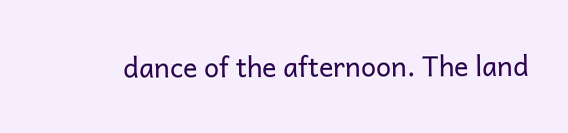dance of the afternoon. The land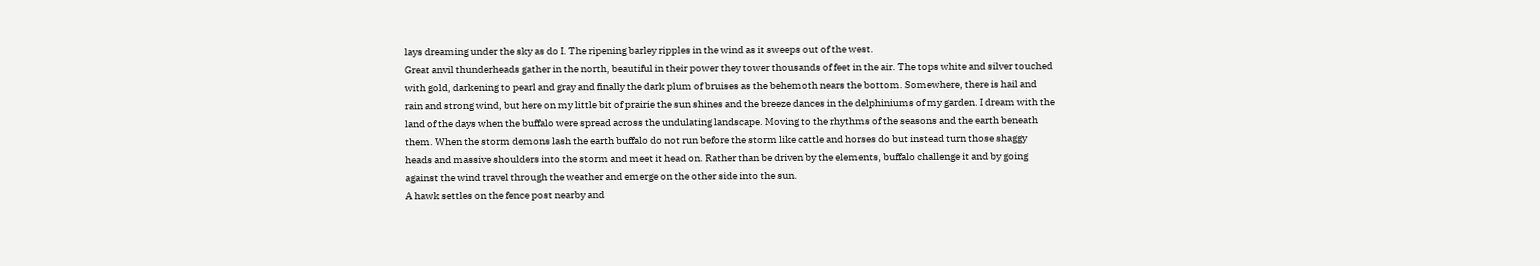lays dreaming under the sky as do I. The ripening barley ripples in the wind as it sweeps out of the west.
Great anvil thunderheads gather in the north, beautiful in their power they tower thousands of feet in the air. The tops white and silver touched with gold, darkening to pearl and gray and finally the dark plum of bruises as the behemoth nears the bottom. Somewhere, there is hail and rain and strong wind, but here on my little bit of prairie the sun shines and the breeze dances in the delphiniums of my garden. I dream with the land of the days when the buffalo were spread across the undulating landscape. Moving to the rhythms of the seasons and the earth beneath them. When the storm demons lash the earth buffalo do not run before the storm like cattle and horses do but instead turn those shaggy heads and massive shoulders into the storm and meet it head on. Rather than be driven by the elements, buffalo challenge it and by going against the wind travel through the weather and emerge on the other side into the sun.
A hawk settles on the fence post nearby and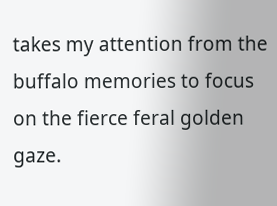takes my attention from the buffalo memories to focus on the fierce feral golden gaze.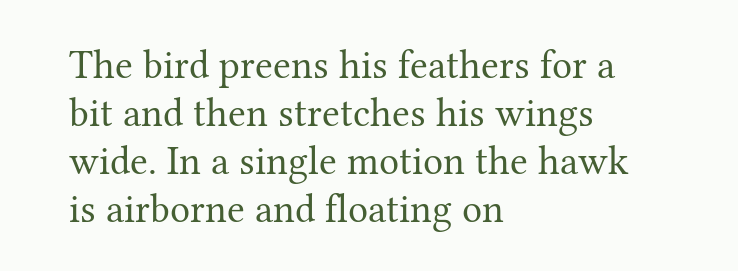The bird preens his feathers for a bit and then stretches his wings wide. In a single motion the hawk is airborne and floating on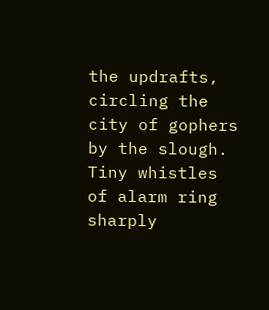the updrafts, circling the city of gophers by the slough. Tiny whistles of alarm ring sharply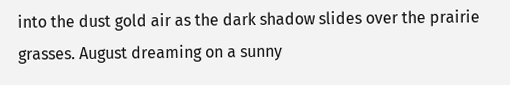into the dust gold air as the dark shadow slides over the prairie grasses. August dreaming on a sunny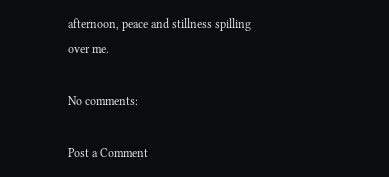afternoon, peace and stillness spilling over me.

No comments:

Post a Comment